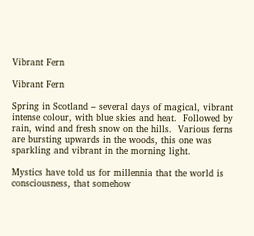Vibrant Fern

Vibrant Fern

Spring in Scotland – several days of magical, vibrant intense colour, with blue skies and heat.  Followed by rain, wind and fresh snow on the hills.  Various ferns are bursting upwards in the woods, this one was sparkling and vibrant in the morning light.

Mystics have told us for millennia that the world is consciousness, that somehow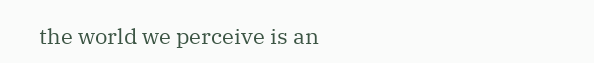the world we perceive is an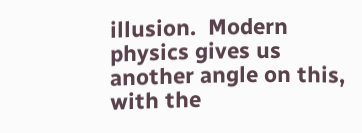illusion.  Modern physics gives us another angle on this, with the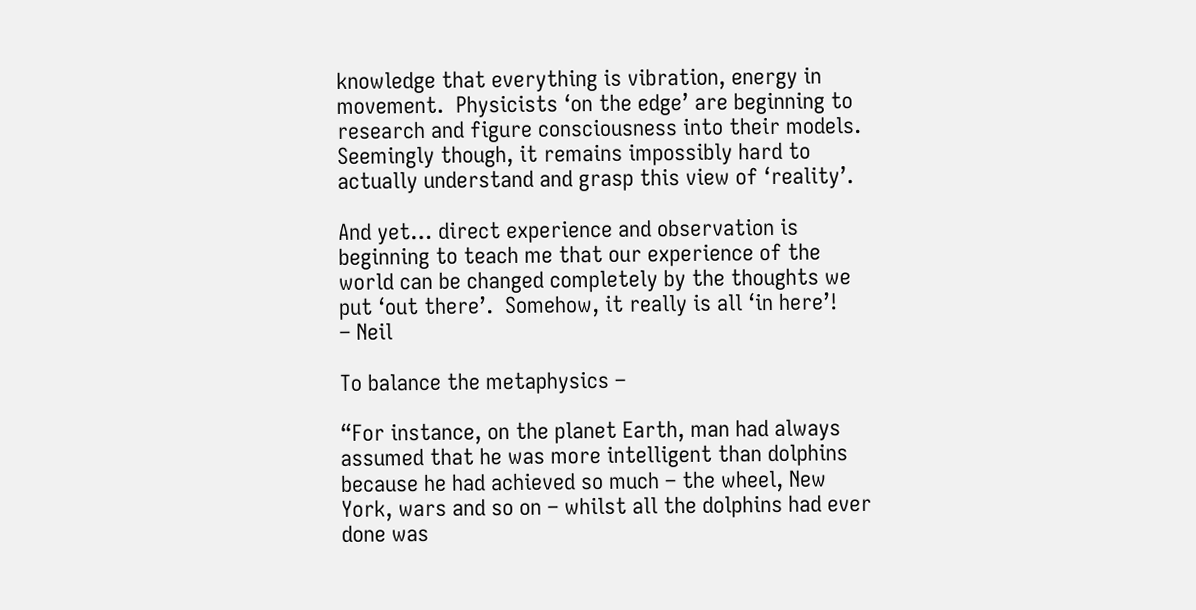knowledge that everything is vibration, energy in movement.  Physicists ‘on the edge’ are beginning to research and figure consciousness into their models.  Seemingly though, it remains impossibly hard to actually understand and grasp this view of ‘reality’.

And yet… direct experience and observation is beginning to teach me that our experience of the world can be changed completely by the thoughts we put ‘out there’.  Somehow, it really is all ‘in here’!
– Neil

To balance the metaphysics –

“For instance, on the planet Earth, man had always assumed that he was more intelligent than dolphins because he had achieved so much – the wheel, New York, wars and so on – whilst all the dolphins had ever done was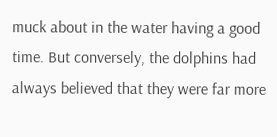muck about in the water having a good time. But conversely, the dolphins had always believed that they were far more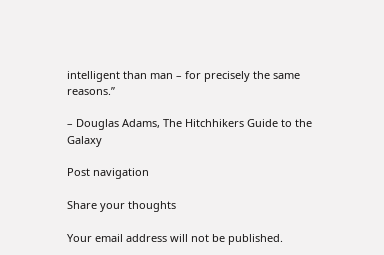intelligent than man – for precisely the same reasons.”

– Douglas Adams, The Hitchhikers Guide to the Galaxy

Post navigation

Share your thoughts

Your email address will not be published.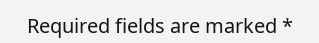Required fields are marked *